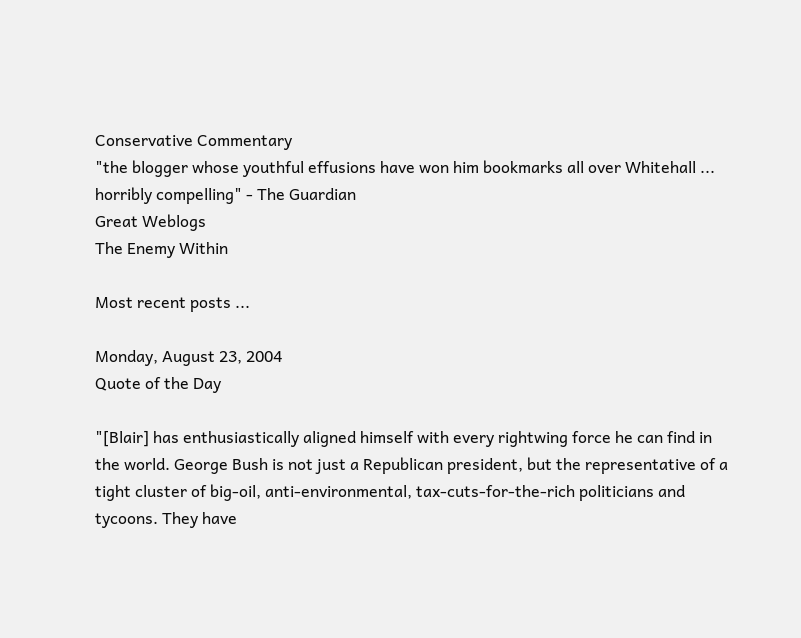Conservative Commentary
"the blogger whose youthful effusions have won him bookmarks all over Whitehall ... horribly compelling" - The Guardian
Great Weblogs
The Enemy Within

Most recent posts ...

Monday, August 23, 2004
Quote of the Day

"[Blair] has enthusiastically aligned himself with every rightwing force he can find in the world. George Bush is not just a Republican president, but the representative of a tight cluster of big-oil, anti-environmental, tax-cuts-for-the-rich politicians and tycoons. They have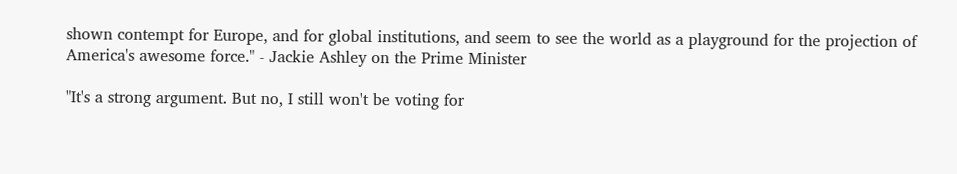shown contempt for Europe, and for global institutions, and seem to see the world as a playground for the projection of America's awesome force." - Jackie Ashley on the Prime Minister

"It's a strong argument. But no, I still won't be voting for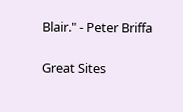Blair." - Peter Briffa

Great Sites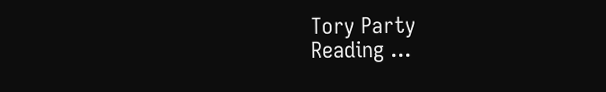Tory Party
Reading ...